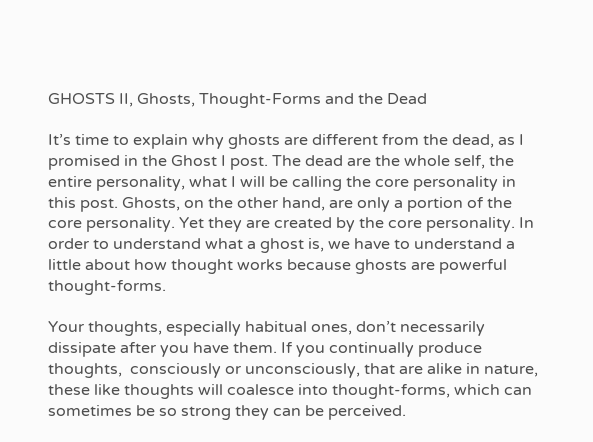GHOSTS II, Ghosts, Thought-Forms and the Dead

It’s time to explain why ghosts are different from the dead, as I promised in the Ghost I post. The dead are the whole self, the entire personality, what I will be calling the core personality in this post. Ghosts, on the other hand, are only a portion of the core personality. Yet they are created by the core personality. In order to understand what a ghost is, we have to understand a little about how thought works because ghosts are powerful thought-forms.

Your thoughts, especially habitual ones, don’t necessarily dissipate after you have them. If you continually produce thoughts,  consciously or unconsciously, that are alike in nature, these like thoughts will coalesce into thought-forms, which can sometimes be so strong they can be perceived.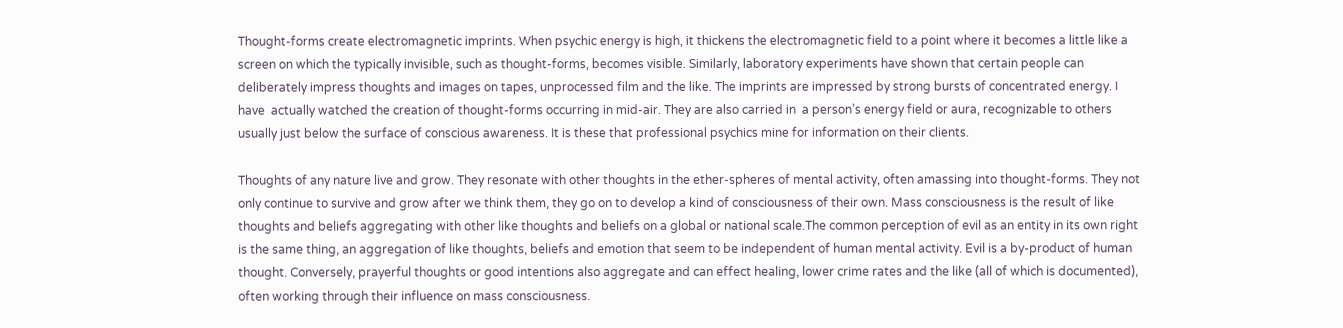Thought-forms create electromagnetic imprints. When psychic energy is high, it thickens the electromagnetic field to a point where it becomes a little like a screen on which the typically invisible, such as thought-forms, becomes visible. Similarly, laboratory experiments have shown that certain people can deliberately impress thoughts and images on tapes, unprocessed film and the like. The imprints are impressed by strong bursts of concentrated energy. I have  actually watched the creation of thought-forms occurring in mid-air. They are also carried in  a person’s energy field or aura, recognizable to others usually just below the surface of conscious awareness. It is these that professional psychics mine for information on their clients.

Thoughts of any nature live and grow. They resonate with other thoughts in the ether-spheres of mental activity, often amassing into thought-forms. They not only continue to survive and grow after we think them, they go on to develop a kind of consciousness of their own. Mass consciousness is the result of like thoughts and beliefs aggregating with other like thoughts and beliefs on a global or national scale.The common perception of evil as an entity in its own right is the same thing, an aggregation of like thoughts, beliefs and emotion that seem to be independent of human mental activity. Evil is a by-product of human thought. Conversely, prayerful thoughts or good intentions also aggregate and can effect healing, lower crime rates and the like (all of which is documented), often working through their influence on mass consciousness.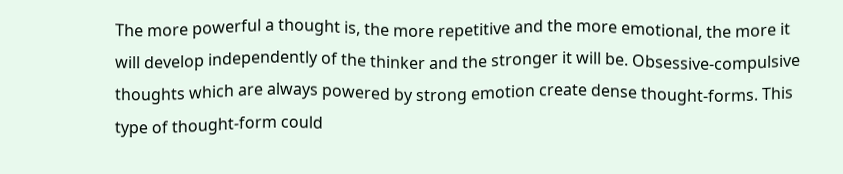The more powerful a thought is, the more repetitive and the more emotional, the more it will develop independently of the thinker and the stronger it will be. Obsessive-compulsive thoughts which are always powered by strong emotion create dense thought-forms. This type of thought-form could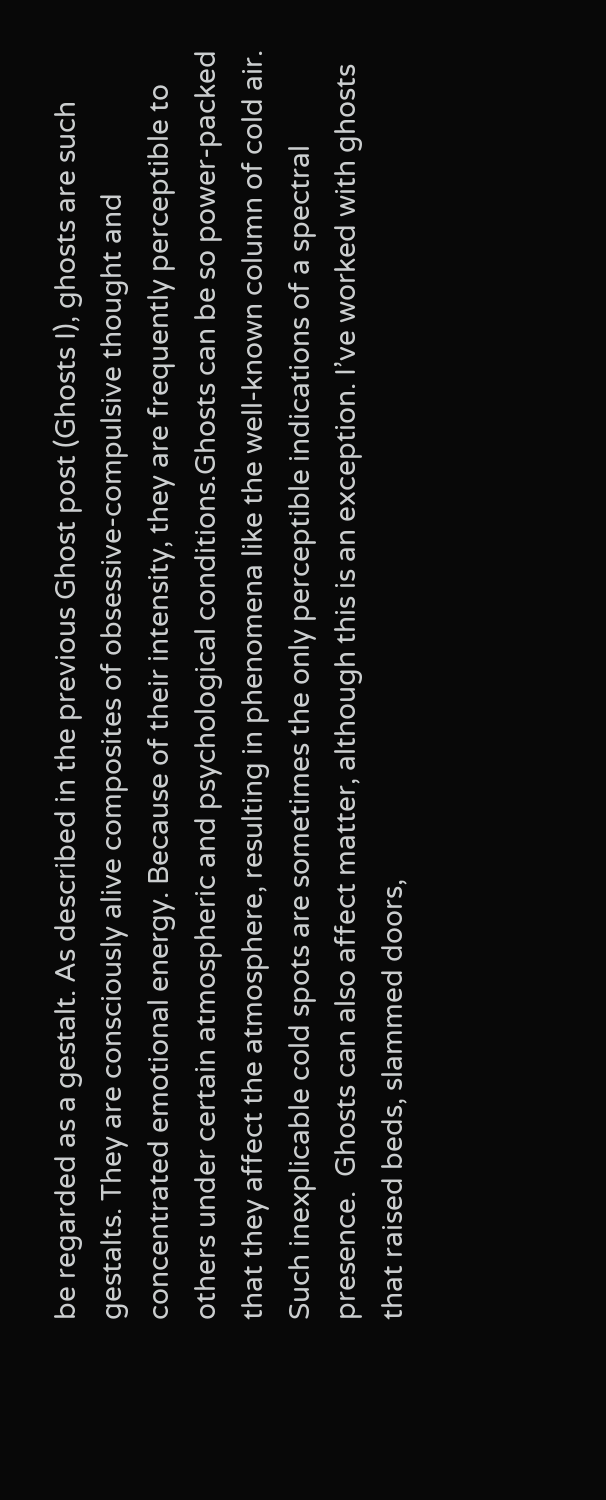be regarded as a gestalt. As described in the previous Ghost post (Ghosts I), ghosts are such gestalts. They are consciously alive composites of obsessive-compulsive thought and concentrated emotional energy. Because of their intensity, they are frequently perceptible to others under certain atmospheric and psychological conditions.Ghosts can be so power-packed that they affect the atmosphere, resulting in phenomena like the well-known column of cold air. Such inexplicable cold spots are sometimes the only perceptible indications of a spectral presence.  Ghosts can also affect matter, although this is an exception. I’ve worked with ghosts that raised beds, slammed doors,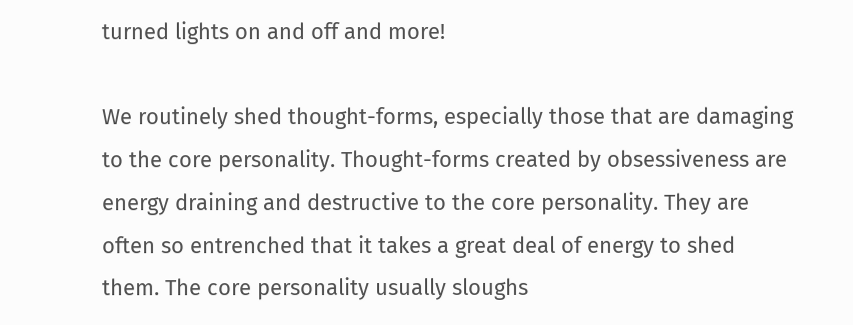turned lights on and off and more!

We routinely shed thought-forms, especially those that are damaging to the core personality. Thought-forms created by obsessiveness are energy draining and destructive to the core personality. They are often so entrenched that it takes a great deal of energy to shed them. The core personality usually sloughs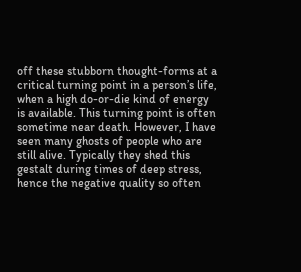off these stubborn thought-forms at a critical turning point in a person’s life, when a high do-or-die kind of energy is available. This turning point is often sometime near death. However, I have seen many ghosts of people who are still alive. Typically they shed this gestalt during times of deep stress, hence the negative quality so often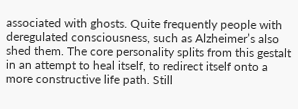associated with ghosts. Quite frequently people with deregulated consciousness, such as Alzheimer’s also shed them. The core personality splits from this gestalt in an attempt to heal itself, to redirect itself onto a more constructive life path. Still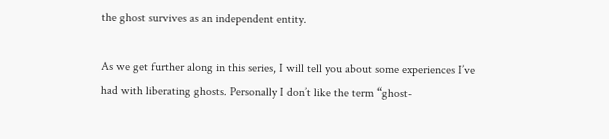the ghost survives as an independent entity.

As we get further along in this series, I will tell you about some experiences I’ve had with liberating ghosts. Personally I don’t like the term “ghost-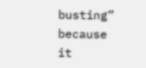busting” because it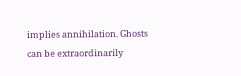implies annihilation. Ghosts can be extraordinarily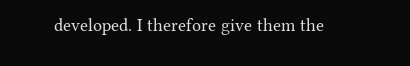developed. I therefore give them the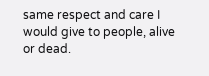same respect and care I would give to people, alive or dead.